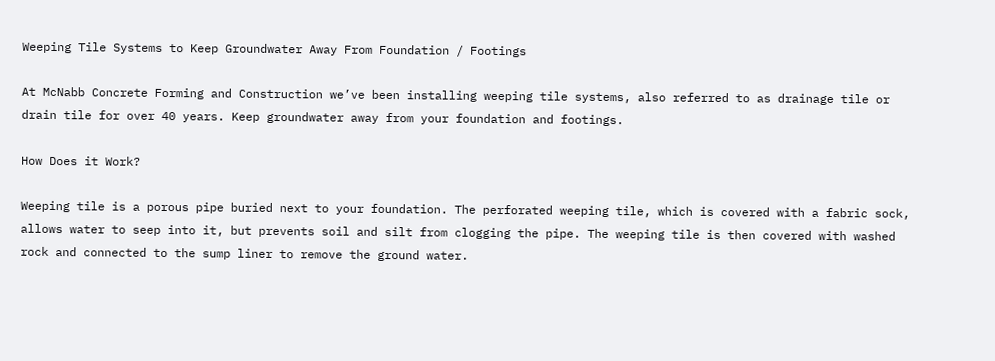Weeping Tile Systems to Keep Groundwater Away From Foundation / Footings

At McNabb Concrete Forming and Construction we’ve been installing weeping tile systems, also referred to as drainage tile or drain tile for over 40 years. Keep groundwater away from your foundation and footings.

How Does it Work?

Weeping tile is a porous pipe buried next to your foundation. The perforated weeping tile, which is covered with a fabric sock, allows water to seep into it, but prevents soil and silt from clogging the pipe. The weeping tile is then covered with washed rock and connected to the sump liner to remove the ground water.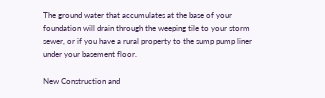The ground water that accumulates at the base of your foundation will drain through the weeping tile to your storm sewer, or if you have a rural property to the sump pump liner under your basement floor.

New Construction and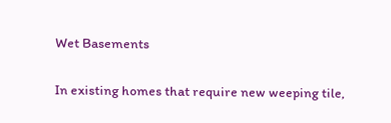Wet Basements

In existing homes that require new weeping tile,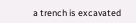a trench is excavated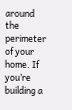around the perimeter of your home. If you’re building a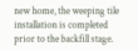new home, the weeping tile installation is completed prior to the backfill stage.